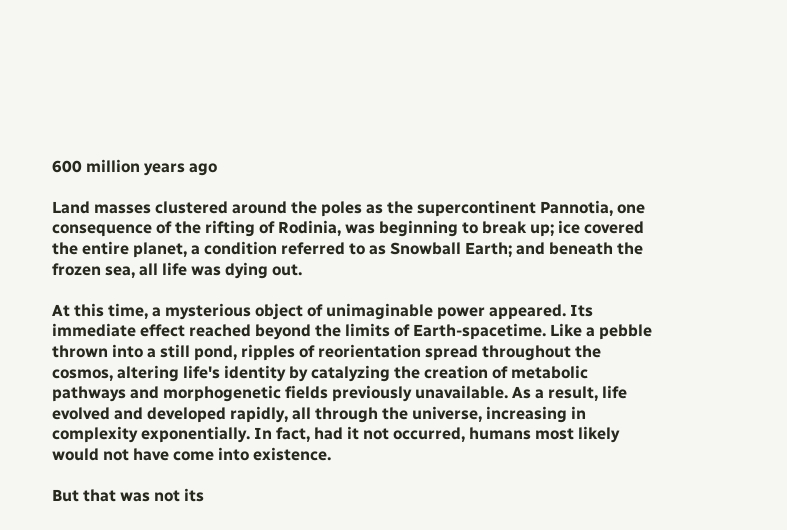600 million years ago

Land masses clustered around the poles as the supercontinent Pannotia, one consequence of the rifting of Rodinia, was beginning to break up; ice covered the entire planet, a condition referred to as Snowball Earth; and beneath the frozen sea, all life was dying out.

At this time, a mysterious object of unimaginable power appeared. Its immediate effect reached beyond the limits of Earth-spacetime. Like a pebble thrown into a still pond, ripples of reorientation spread throughout the cosmos, altering life's identity by catalyzing the creation of metabolic pathways and morphogenetic fields previously unavailable. As a result, life evolved and developed rapidly, all through the universe, increasing in complexity exponentially. In fact, had it not occurred, humans most likely would not have come into existence.

But that was not its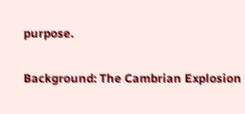purpose.


Background: The Cambrian Explosion